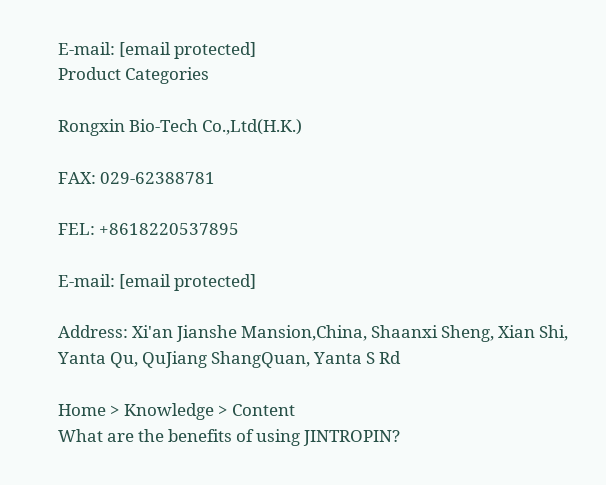E-mail: [email protected]
Product Categories

Rongxin Bio-Tech Co.,Ltd(H.K.)

FAX: 029-62388781

FEL: +8618220537895

E-mail: [email protected]

Address: Xi'an Jianshe Mansion,China, Shaanxi Sheng, Xian Shi, Yanta Qu, QuJiang ShangQuan, Yanta S Rd

Home > Knowledge > Content
What are the benefits of using JINTROPIN?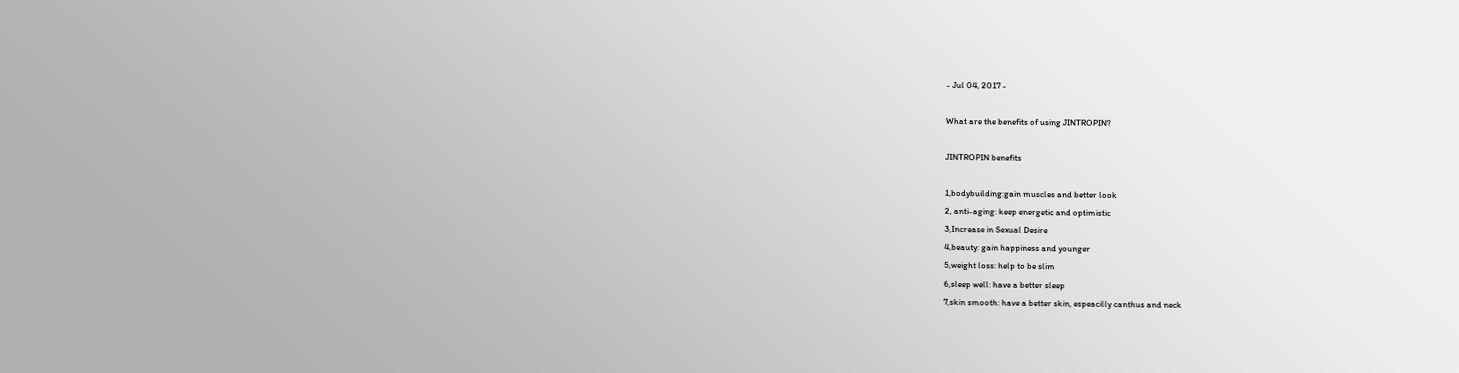- Jul 04, 2017 -

What are the benefits of using JINTROPIN?

JINTROPIN benefits

1,bodybuilding:gain muscles and better look
2, anti-aging: keep energetic and optimistic
3,Increase in Sexual Desire
4,beauty: gain happiness and younger
5,weight loss: help to be slim
6,sleep well: have a better sleep
7,skin smooth: have a better skin, espeacilly canthus and neck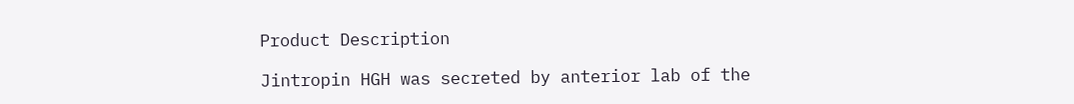Product Description

Jintropin HGH was secreted by anterior lab of the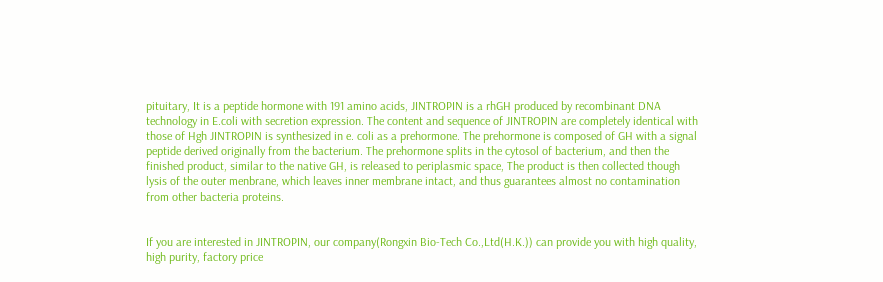pituitary, It is a peptide hormone with 191 amino acids, JINTROPIN is a rhGH produced by recombinant DNA technology in E.coli with secretion expression. The content and sequence of JINTROPIN are completely identical with those of Hgh JINTROPIN is synthesized in e. coli as a prehormone. The prehormone is composed of GH with a signal peptide derived originally from the bacterium. The prehormone splits in the cytosol of bacterium, and then the finished product, similar to the native GH, is released to periplasmic space, The product is then collected though lysis of the outer menbrane, which leaves inner membrane intact, and thus guarantees almost no contamination from other bacteria proteins.


If you are interested in JINTROPIN, our company(Rongxin Bio-Tech Co.,Ltd(H.K.)) can provide you with high quality, high purity, factory price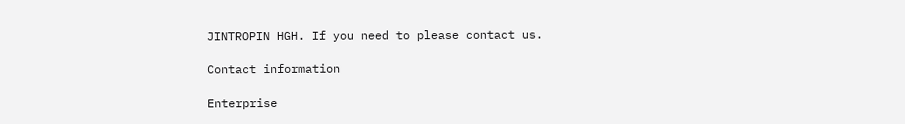JINTROPIN HGH. If you need to please contact us.

Contact information

Enterprise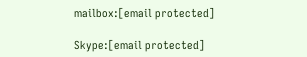mailbox:[email protected]

Skype:[email protected]